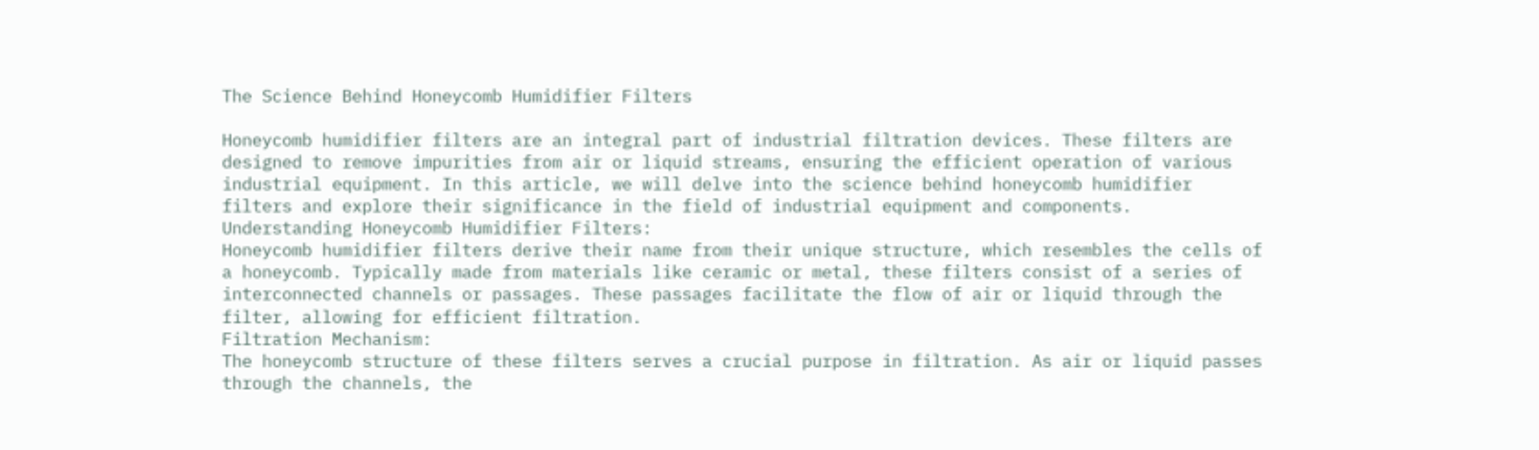The Science Behind Honeycomb Humidifier Filters

Honeycomb humidifier filters are an integral part of industrial filtration devices. These filters are designed to remove impurities from air or liquid streams, ensuring the efficient operation of various industrial equipment. In this article, we will delve into the science behind honeycomb humidifier filters and explore their significance in the field of industrial equipment and components.
Understanding Honeycomb Humidifier Filters:
Honeycomb humidifier filters derive their name from their unique structure, which resembles the cells of a honeycomb. Typically made from materials like ceramic or metal, these filters consist of a series of interconnected channels or passages. These passages facilitate the flow of air or liquid through the filter, allowing for efficient filtration.
Filtration Mechanism:
The honeycomb structure of these filters serves a crucial purpose in filtration. As air or liquid passes through the channels, the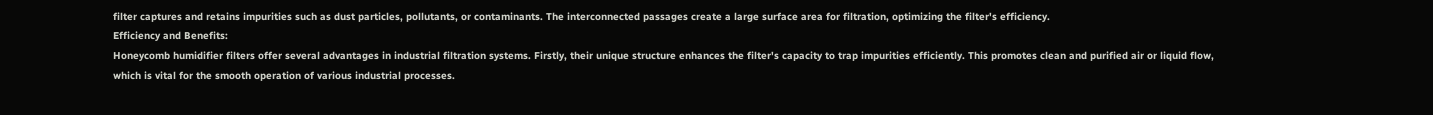filter captures and retains impurities such as dust particles, pollutants, or contaminants. The interconnected passages create a large surface area for filtration, optimizing the filter's efficiency.
Efficiency and Benefits:
Honeycomb humidifier filters offer several advantages in industrial filtration systems. Firstly, their unique structure enhances the filter's capacity to trap impurities efficiently. This promotes clean and purified air or liquid flow, which is vital for the smooth operation of various industrial processes.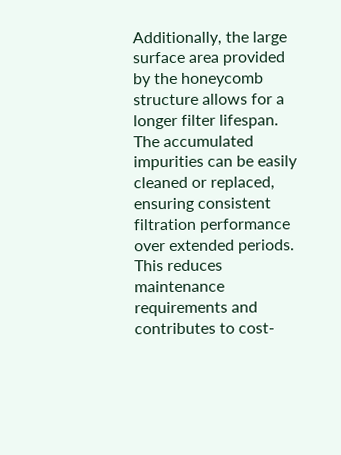Additionally, the large surface area provided by the honeycomb structure allows for a longer filter lifespan. The accumulated impurities can be easily cleaned or replaced, ensuring consistent filtration performance over extended periods. This reduces maintenance requirements and contributes to cost-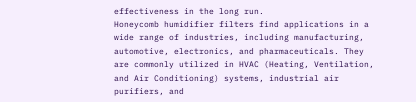effectiveness in the long run.
Honeycomb humidifier filters find applications in a wide range of industries, including manufacturing, automotive, electronics, and pharmaceuticals. They are commonly utilized in HVAC (Heating, Ventilation, and Air Conditioning) systems, industrial air purifiers, and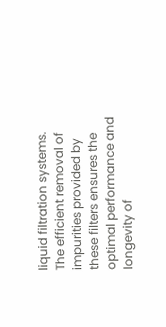liquid filtration systems. The efficient removal of impurities provided by these filters ensures the optimal performance and longevity of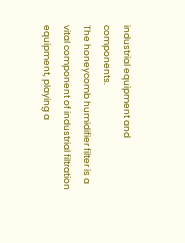industrial equipment and components.
The honeycomb humidifier filter is a vital component of industrial filtration equipment, playing a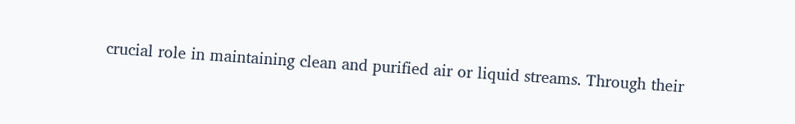crucial role in maintaining clean and purified air or liquid streams. Through their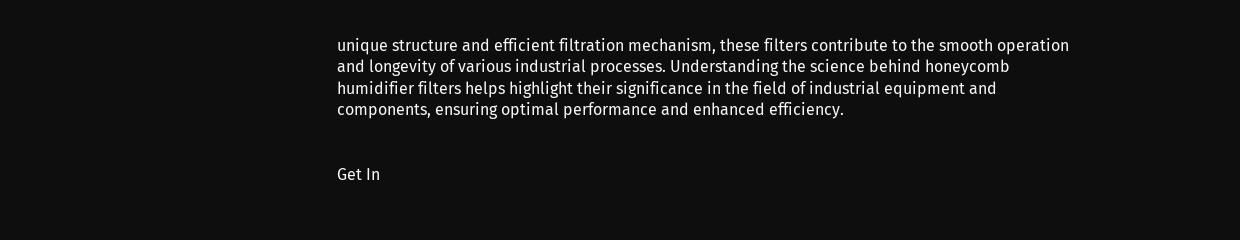unique structure and efficient filtration mechanism, these filters contribute to the smooth operation and longevity of various industrial processes. Understanding the science behind honeycomb humidifier filters helps highlight their significance in the field of industrial equipment and components, ensuring optimal performance and enhanced efficiency.


Get In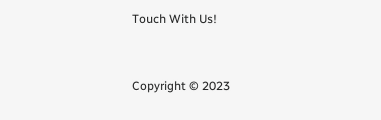Touch With Us!


Copyright © 2023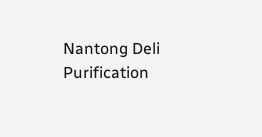Nantong Deli Purification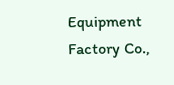Equipment Factory Co.,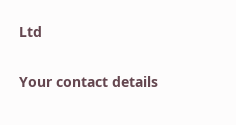Ltd

Your contact details